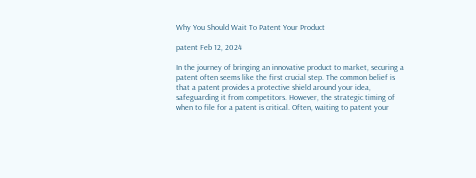Why You Should Wait To Patent Your Product

patent Feb 12, 2024

In the journey of bringing an innovative product to market, securing a patent often seems like the first crucial step. The common belief is that a patent provides a protective shield around your idea, safeguarding it from competitors. However, the strategic timing of when to file for a patent is critical. Often, waiting to patent your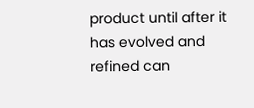product until after it has evolved and refined can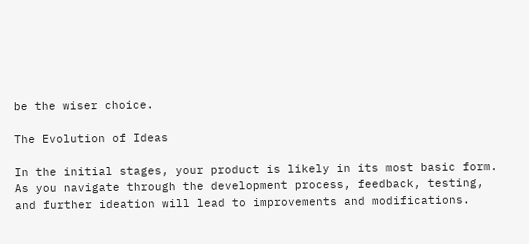be the wiser choice.

The Evolution of Ideas

In the initial stages, your product is likely in its most basic form. As you navigate through the development process, feedback, testing, and further ideation will lead to improvements and modifications.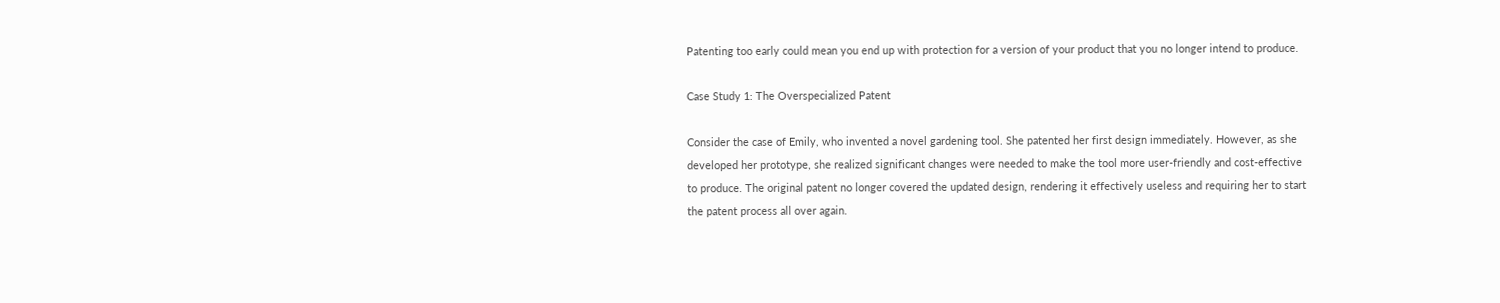Patenting too early could mean you end up with protection for a version of your product that you no longer intend to produce.

Case Study 1: The Overspecialized Patent

Consider the case of Emily, who invented a novel gardening tool. She patented her first design immediately. However, as she developed her prototype, she realized significant changes were needed to make the tool more user-friendly and cost-effective to produce. The original patent no longer covered the updated design, rendering it effectively useless and requiring her to start the patent process all over again.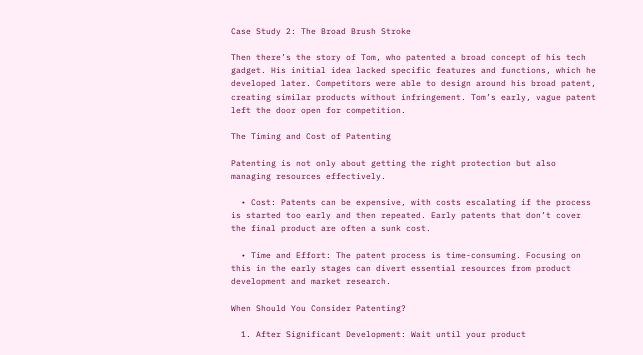Case Study 2: The Broad Brush Stroke

Then there’s the story of Tom, who patented a broad concept of his tech gadget. His initial idea lacked specific features and functions, which he developed later. Competitors were able to design around his broad patent, creating similar products without infringement. Tom’s early, vague patent left the door open for competition.

The Timing and Cost of Patenting

Patenting is not only about getting the right protection but also managing resources effectively.

  • Cost: Patents can be expensive, with costs escalating if the process is started too early and then repeated. Early patents that don’t cover the final product are often a sunk cost.

  • Time and Effort: The patent process is time-consuming. Focusing on this in the early stages can divert essential resources from product development and market research.

When Should You Consider Patenting?

  1. After Significant Development: Wait until your product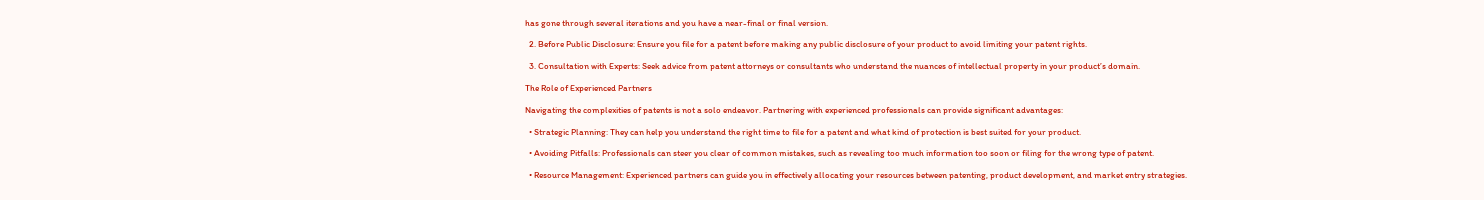has gone through several iterations and you have a near-final or final version.

  2. Before Public Disclosure: Ensure you file for a patent before making any public disclosure of your product to avoid limiting your patent rights.

  3. Consultation with Experts: Seek advice from patent attorneys or consultants who understand the nuances of intellectual property in your product’s domain.

The Role of Experienced Partners

Navigating the complexities of patents is not a solo endeavor. Partnering with experienced professionals can provide significant advantages:

  • Strategic Planning: They can help you understand the right time to file for a patent and what kind of protection is best suited for your product.

  • Avoiding Pitfalls: Professionals can steer you clear of common mistakes, such as revealing too much information too soon or filing for the wrong type of patent.

  • Resource Management: Experienced partners can guide you in effectively allocating your resources between patenting, product development, and market entry strategies.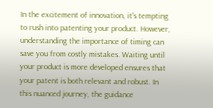In the excitement of innovation, it's tempting to rush into patenting your product. However, understanding the importance of timing can save you from costly mistakes. Waiting until your product is more developed ensures that your patent is both relevant and robust. In this nuanced journey, the guidance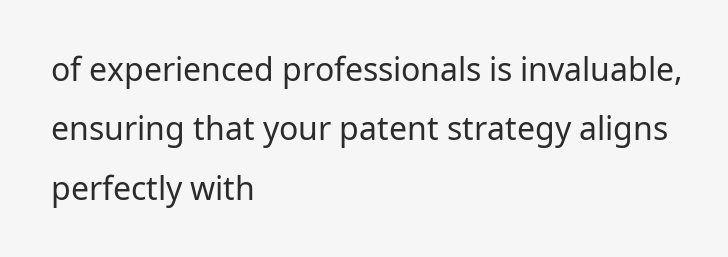of experienced professionals is invaluable, ensuring that your patent strategy aligns perfectly with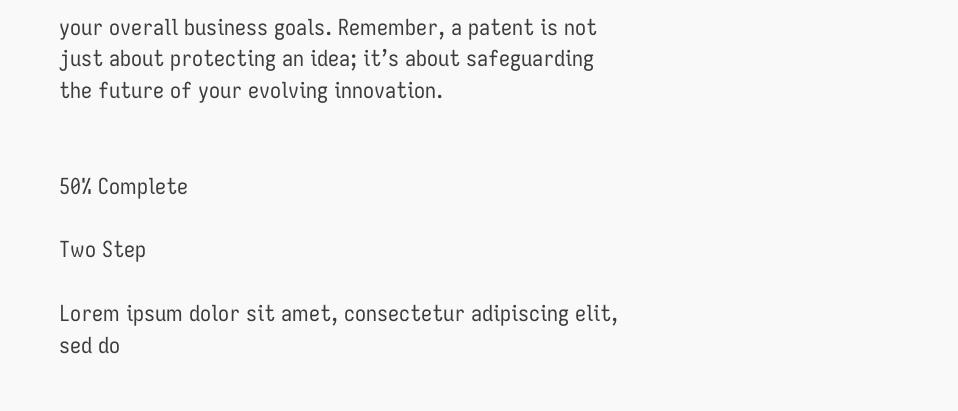your overall business goals. Remember, a patent is not just about protecting an idea; it’s about safeguarding the future of your evolving innovation.


50% Complete

Two Step

Lorem ipsum dolor sit amet, consectetur adipiscing elit, sed do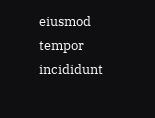eiusmod tempor incididunt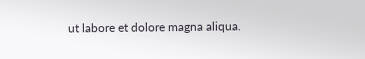ut labore et dolore magna aliqua.